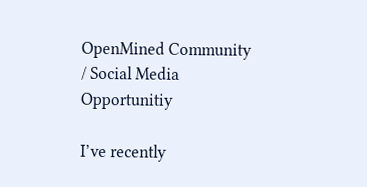OpenMined Community / Social Media Opportunitiy

I’ve recently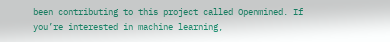been contributing to this project called Openmined. If you’re interested in machine learning,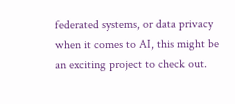federated systems, or data privacy when it comes to AI, this might be an exciting project to check out.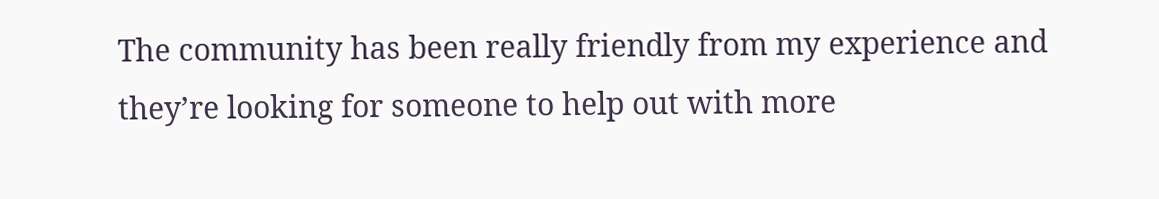The community has been really friendly from my experience and they’re looking for someone to help out with more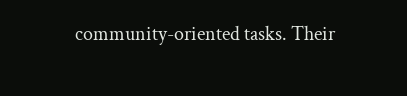community-oriented tasks. Their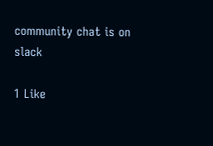community chat is on slack

1 Like